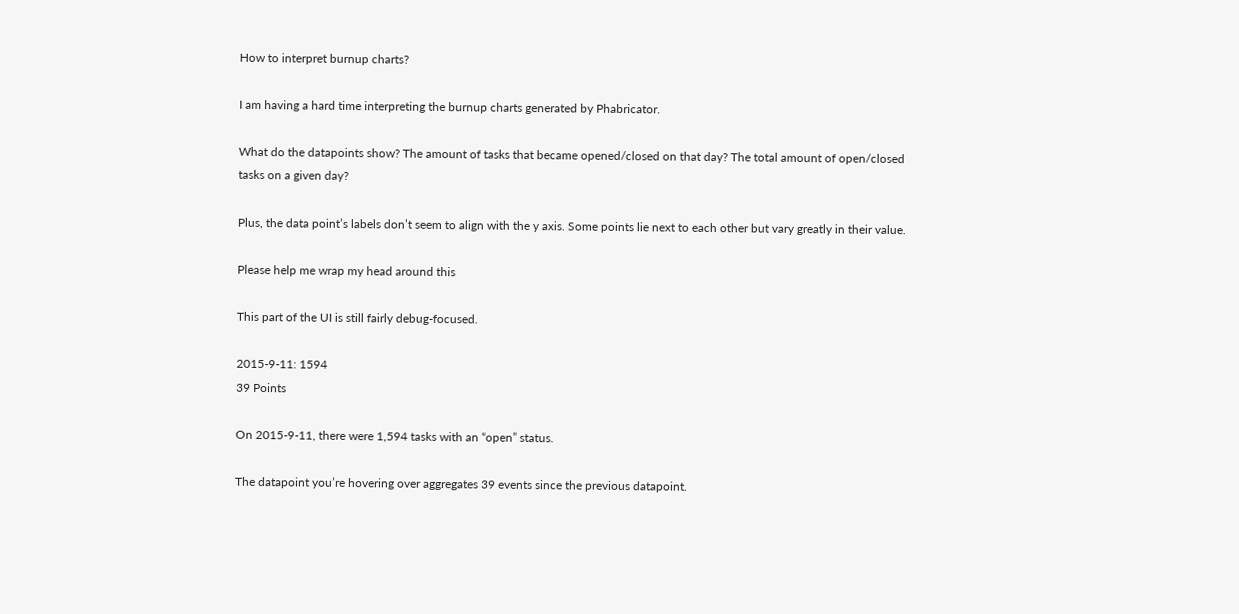How to interpret burnup charts?

I am having a hard time interpreting the burnup charts generated by Phabricator.

What do the datapoints show? The amount of tasks that became opened/closed on that day? The total amount of open/closed tasks on a given day?

Plus, the data point’s labels don’t seem to align with the y axis. Some points lie next to each other but vary greatly in their value.

Please help me wrap my head around this

This part of the UI is still fairly debug-focused.

2015-9-11: 1594
39 Points

On 2015-9-11, there were 1,594 tasks with an “open” status.

The datapoint you’re hovering over aggregates 39 events since the previous datapoint.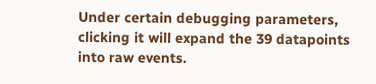Under certain debugging parameters, clicking it will expand the 39 datapoints into raw events.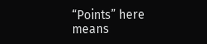“Points” here means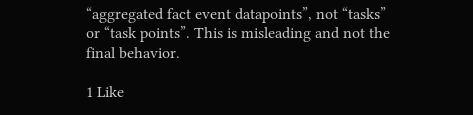“aggregated fact event datapoints”, not “tasks” or “task points”. This is misleading and not the final behavior.

1 Like